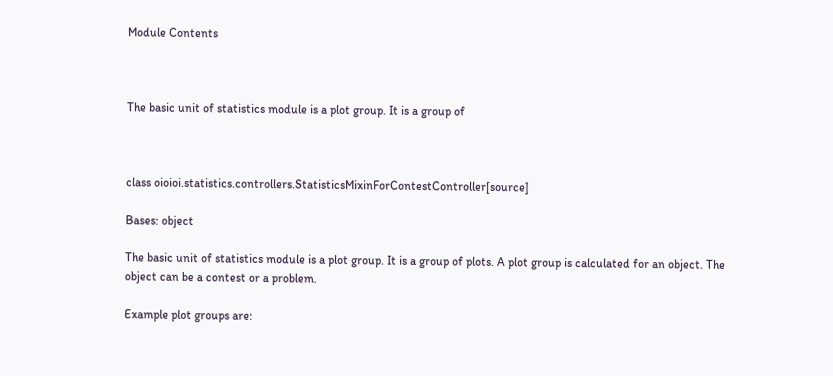Module Contents



The basic unit of statistics module is a plot group. It is a group of



class oioioi.statistics.controllers.StatisticsMixinForContestController[source]

Bases: object

The basic unit of statistics module is a plot group. It is a group of plots. A plot group is calculated for an object. The object can be a contest or a problem.

Example plot groups are: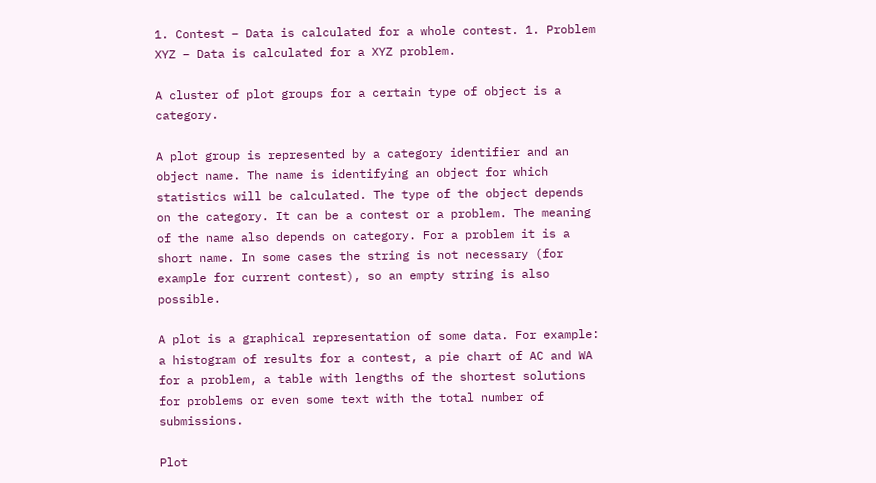1. Contest – Data is calculated for a whole contest. 1. Problem XYZ – Data is calculated for a XYZ problem.

A cluster of plot groups for a certain type of object is a category.

A plot group is represented by a category identifier and an object name. The name is identifying an object for which statistics will be calculated. The type of the object depends on the category. It can be a contest or a problem. The meaning of the name also depends on category. For a problem it is a short name. In some cases the string is not necessary (for example for current contest), so an empty string is also possible.

A plot is a graphical representation of some data. For example: a histogram of results for a contest, a pie chart of AC and WA for a problem, a table with lengths of the shortest solutions for problems or even some text with the total number of submissions.

Plot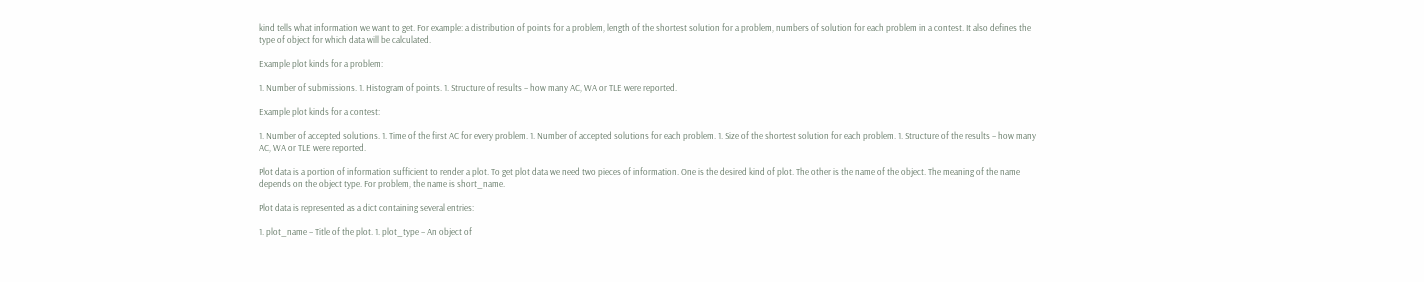kind tells what information we want to get. For example: a distribution of points for a problem, length of the shortest solution for a problem, numbers of solution for each problem in a contest. It also defines the type of object for which data will be calculated.

Example plot kinds for a problem:

1. Number of submissions. 1. Histogram of points. 1. Structure of results – how many AC, WA or TLE were reported.

Example plot kinds for a contest:

1. Number of accepted solutions. 1. Time of the first AC for every problem. 1. Number of accepted solutions for each problem. 1. Size of the shortest solution for each problem. 1. Structure of the results – how many AC, WA or TLE were reported.

Plot data is a portion of information sufficient to render a plot. To get plot data we need two pieces of information. One is the desired kind of plot. The other is the name of the object. The meaning of the name depends on the object type. For problem, the name is short_name.

Plot data is represented as a dict containing several entries:

1. plot_name – Title of the plot. 1. plot_type – An object of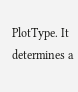PlotType. It determines a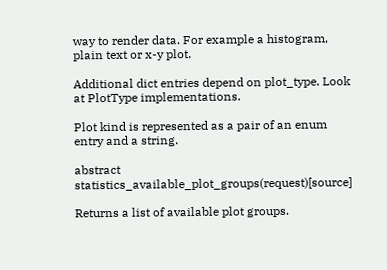way to render data. For example a histogram, plain text or x-y plot.

Additional dict entries depend on plot_type. Look at PlotType implementations.

Plot kind is represented as a pair of an enum entry and a string.

abstract statistics_available_plot_groups(request)[source]

Returns a list of available plot groups.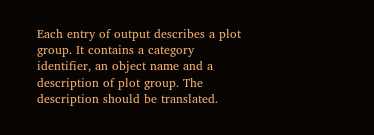Each entry of output describes a plot group. It contains a category identifier, an object name and a description of plot group. The description should be translated.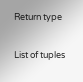Return type

List of tuples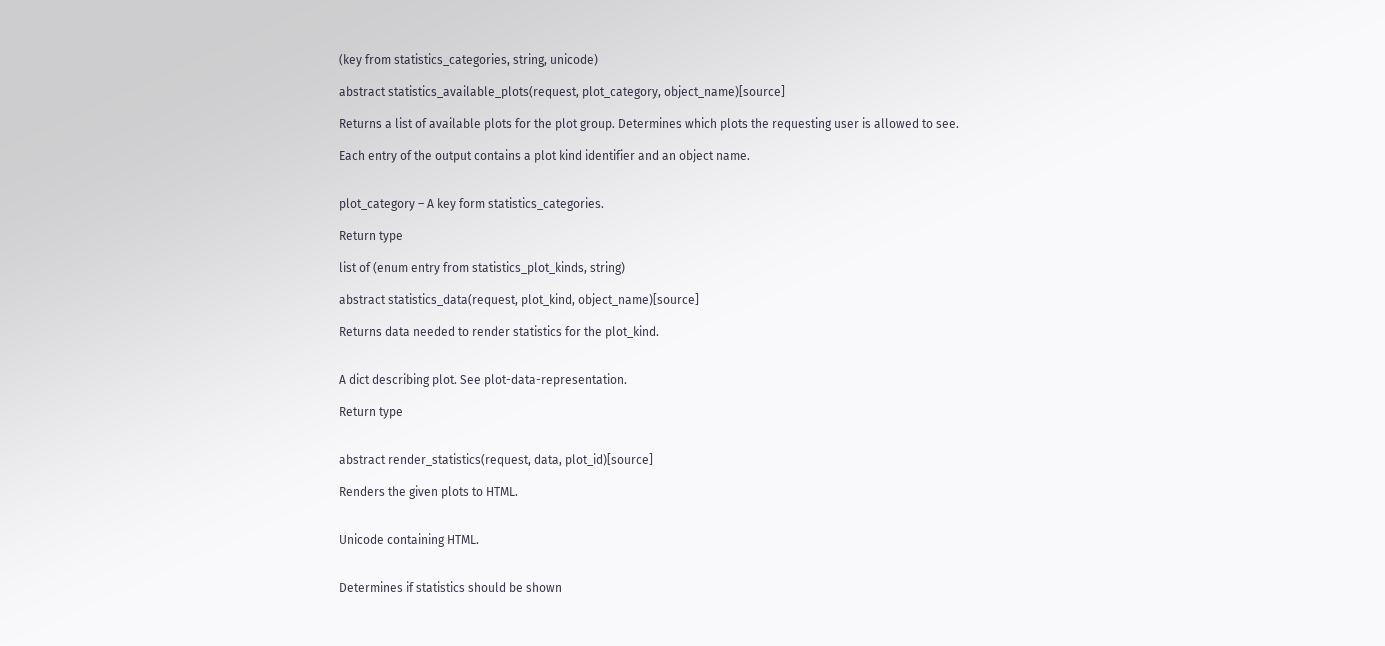(key from statistics_categories, string, unicode)

abstract statistics_available_plots(request, plot_category, object_name)[source]

Returns a list of available plots for the plot group. Determines which plots the requesting user is allowed to see.

Each entry of the output contains a plot kind identifier and an object name.


plot_category – A key form statistics_categories.

Return type

list of (enum entry from statistics_plot_kinds, string)

abstract statistics_data(request, plot_kind, object_name)[source]

Returns data needed to render statistics for the plot_kind.


A dict describing plot. See plot-data-representation.

Return type


abstract render_statistics(request, data, plot_id)[source]

Renders the given plots to HTML.


Unicode containing HTML.


Determines if statistics should be shown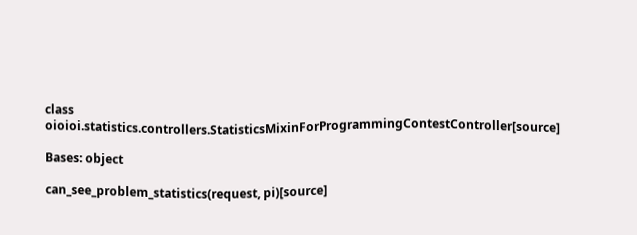class oioioi.statistics.controllers.StatisticsMixinForProgrammingContestController[source]

Bases: object

can_see_problem_statistics(request, pi)[source]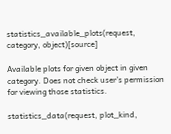statistics_available_plots(request, category, object)[source]

Available plots for given object in given category. Does not check user’s permission for viewing those statistics.

statistics_data(request, plot_kind,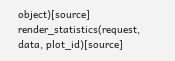object)[source]
render_statistics(request, data, plot_id)[source]